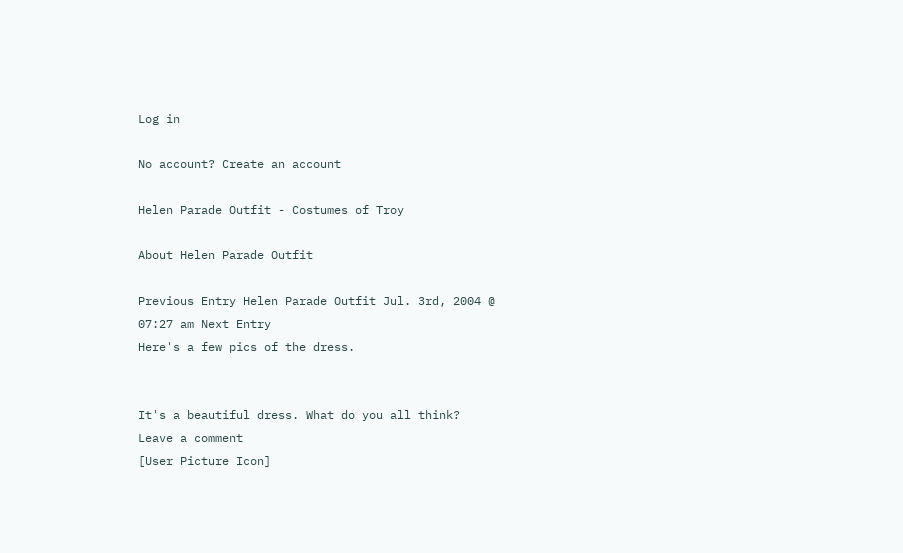Log in

No account? Create an account

Helen Parade Outfit - Costumes of Troy

About Helen Parade Outfit

Previous Entry Helen Parade Outfit Jul. 3rd, 2004 @ 07:27 am Next Entry
Here's a few pics of the dress.


It's a beautiful dress. What do you all think?
Leave a comment
[User Picture Icon]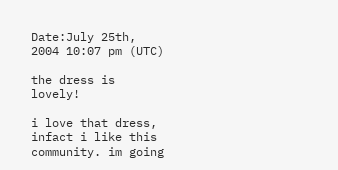Date:July 25th, 2004 10:07 pm (UTC)

the dress is lovely!

i love that dress, infact i like this community. im going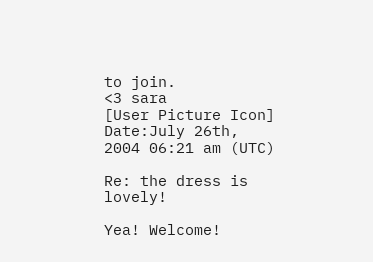to join.
<3 sara
[User Picture Icon]
Date:July 26th, 2004 06:21 am (UTC)

Re: the dress is lovely!

Yea! Welcome!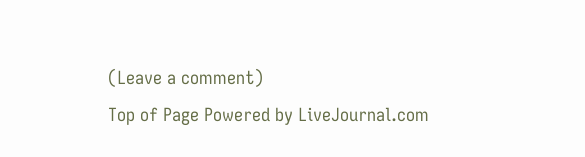(Leave a comment)
Top of Page Powered by LiveJournal.com